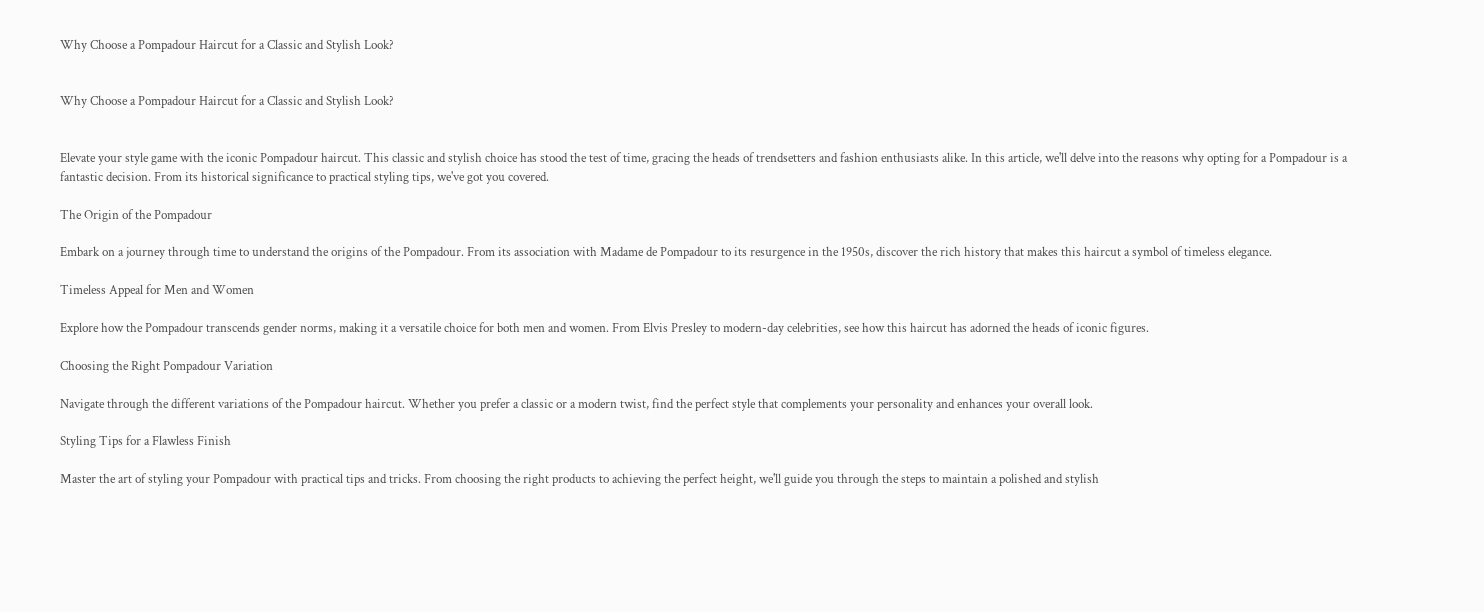Why Choose a Pompadour Haircut for a Classic and Stylish Look?


Why Choose a Pompadour Haircut for a Classic and Stylish Look?


Elevate your style game with the iconic Pompadour haircut. This classic and stylish choice has stood the test of time, gracing the heads of trendsetters and fashion enthusiasts alike. In this article, we'll delve into the reasons why opting for a Pompadour is a fantastic decision. From its historical significance to practical styling tips, we've got you covered.

The Origin of the Pompadour

Embark on a journey through time to understand the origins of the Pompadour. From its association with Madame de Pompadour to its resurgence in the 1950s, discover the rich history that makes this haircut a symbol of timeless elegance.

Timeless Appeal for Men and Women

Explore how the Pompadour transcends gender norms, making it a versatile choice for both men and women. From Elvis Presley to modern-day celebrities, see how this haircut has adorned the heads of iconic figures.

Choosing the Right Pompadour Variation

Navigate through the different variations of the Pompadour haircut. Whether you prefer a classic or a modern twist, find the perfect style that complements your personality and enhances your overall look.

Styling Tips for a Flawless Finish

Master the art of styling your Pompadour with practical tips and tricks. From choosing the right products to achieving the perfect height, we'll guide you through the steps to maintain a polished and stylish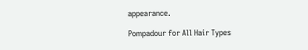appearance.

Pompadour for All Hair Types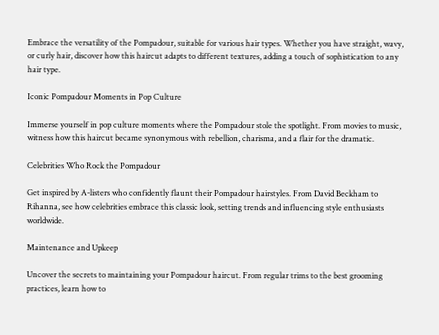Embrace the versatility of the Pompadour, suitable for various hair types. Whether you have straight, wavy, or curly hair, discover how this haircut adapts to different textures, adding a touch of sophistication to any hair type.

Iconic Pompadour Moments in Pop Culture

Immerse yourself in pop culture moments where the Pompadour stole the spotlight. From movies to music, witness how this haircut became synonymous with rebellion, charisma, and a flair for the dramatic.

Celebrities Who Rock the Pompadour

Get inspired by A-listers who confidently flaunt their Pompadour hairstyles. From David Beckham to Rihanna, see how celebrities embrace this classic look, setting trends and influencing style enthusiasts worldwide.

Maintenance and Upkeep

Uncover the secrets to maintaining your Pompadour haircut. From regular trims to the best grooming practices, learn how to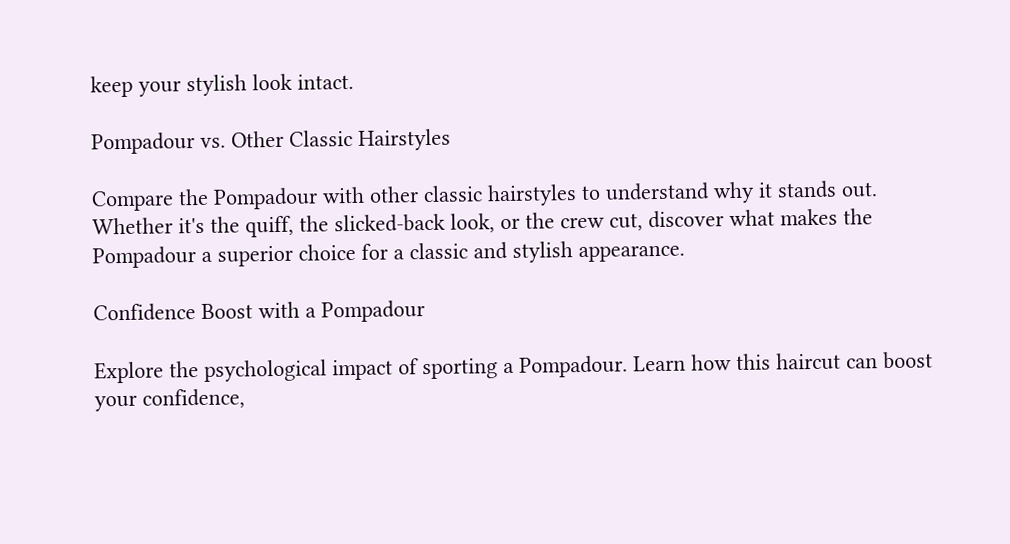keep your stylish look intact.

Pompadour vs. Other Classic Hairstyles

Compare the Pompadour with other classic hairstyles to understand why it stands out. Whether it's the quiff, the slicked-back look, or the crew cut, discover what makes the Pompadour a superior choice for a classic and stylish appearance.

Confidence Boost with a Pompadour

Explore the psychological impact of sporting a Pompadour. Learn how this haircut can boost your confidence,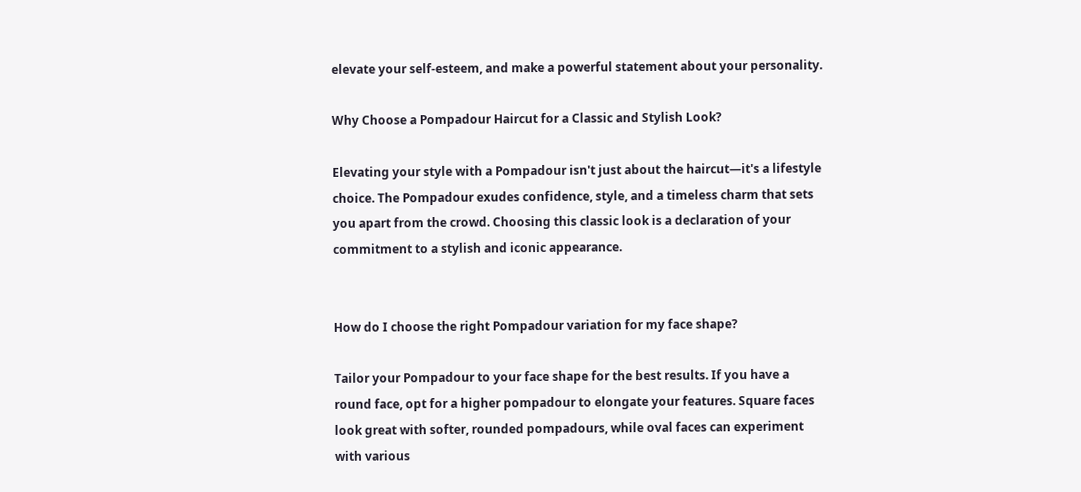elevate your self-esteem, and make a powerful statement about your personality.

Why Choose a Pompadour Haircut for a Classic and Stylish Look?

Elevating your style with a Pompadour isn't just about the haircut—it's a lifestyle choice. The Pompadour exudes confidence, style, and a timeless charm that sets you apart from the crowd. Choosing this classic look is a declaration of your commitment to a stylish and iconic appearance.


How do I choose the right Pompadour variation for my face shape?

Tailor your Pompadour to your face shape for the best results. If you have a round face, opt for a higher pompadour to elongate your features. Square faces look great with softer, rounded pompadours, while oval faces can experiment with various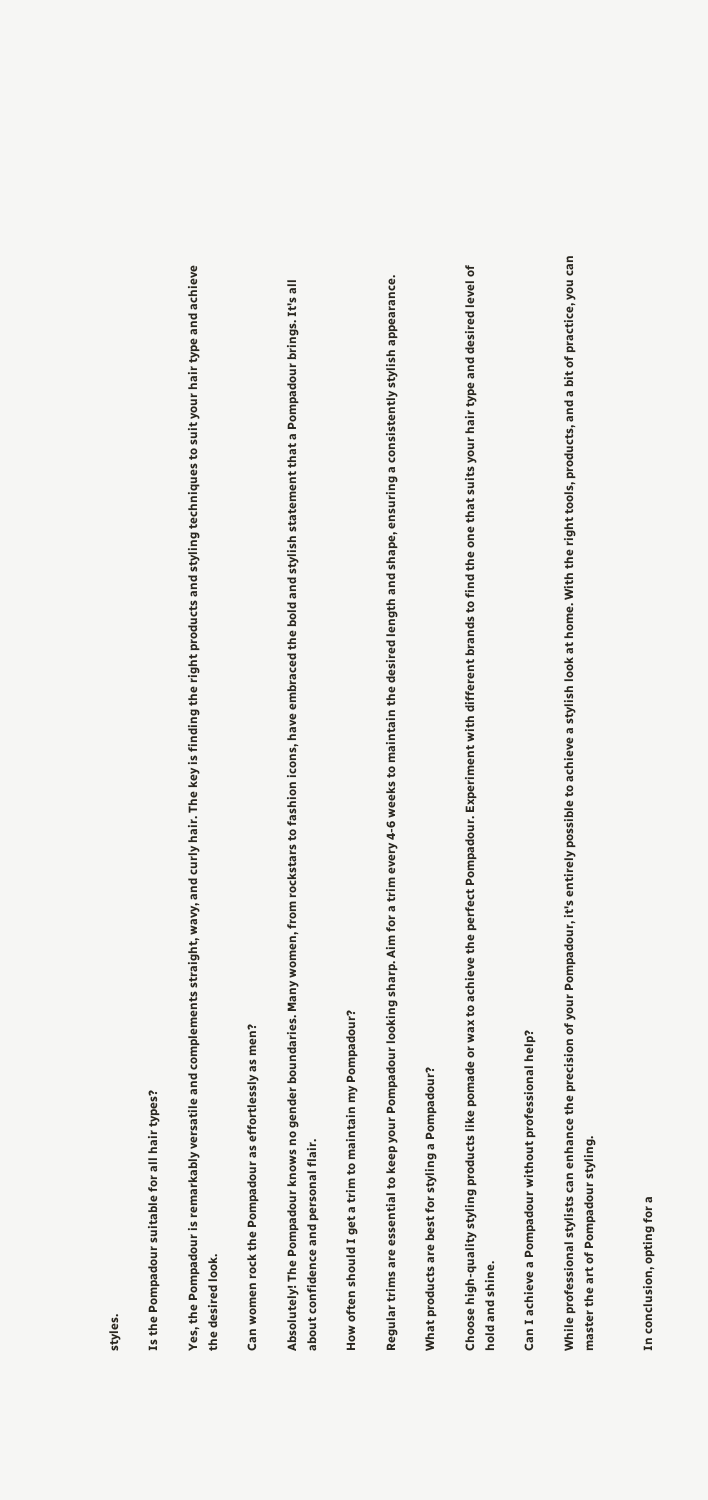styles.

Is the Pompadour suitable for all hair types?

Yes, the Pompadour is remarkably versatile and complements straight, wavy, and curly hair. The key is finding the right products and styling techniques to suit your hair type and achieve the desired look.

Can women rock the Pompadour as effortlessly as men?

Absolutely! The Pompadour knows no gender boundaries. Many women, from rockstars to fashion icons, have embraced the bold and stylish statement that a Pompadour brings. It's all about confidence and personal flair.

How often should I get a trim to maintain my Pompadour?

Regular trims are essential to keep your Pompadour looking sharp. Aim for a trim every 4-6 weeks to maintain the desired length and shape, ensuring a consistently stylish appearance.

What products are best for styling a Pompadour?

Choose high-quality styling products like pomade or wax to achieve the perfect Pompadour. Experiment with different brands to find the one that suits your hair type and desired level of hold and shine.

Can I achieve a Pompadour without professional help?

While professional stylists can enhance the precision of your Pompadour, it's entirely possible to achieve a stylish look at home. With the right tools, products, and a bit of practice, you can master the art of Pompadour styling.


In conclusion, opting for a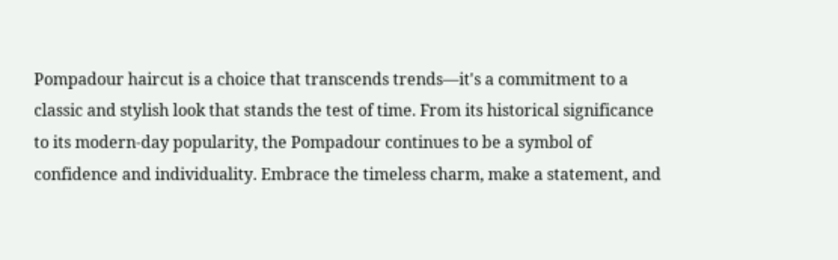Pompadour haircut is a choice that transcends trends—it's a commitment to a classic and stylish look that stands the test of time. From its historical significance to its modern-day popularity, the Pompadour continues to be a symbol of confidence and individuality. Embrace the timeless charm, make a statement, and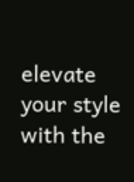elevate your style with the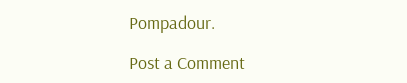Pompadour.

Post a Comment